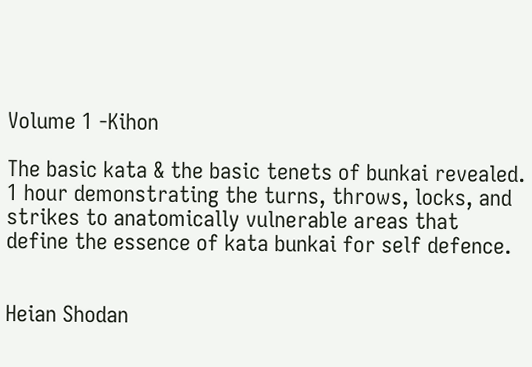Volume 1 -Kihon

The basic kata & the basic tenets of bunkai revealed.  1 hour demonstrating the turns, throws, locks, and strikes to anatomically vulnerable areas that define the essence of kata bunkai for self defence.


Heian Shodan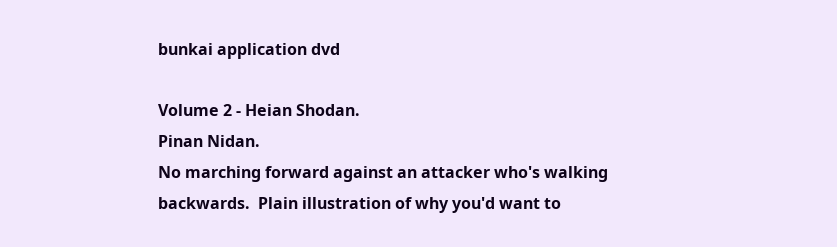bunkai application dvd

Volume 2 - Heian Shodan.
Pinan Nidan.
No marching forward against an attacker who's walking backwards.  Plain illustration of why you'd want to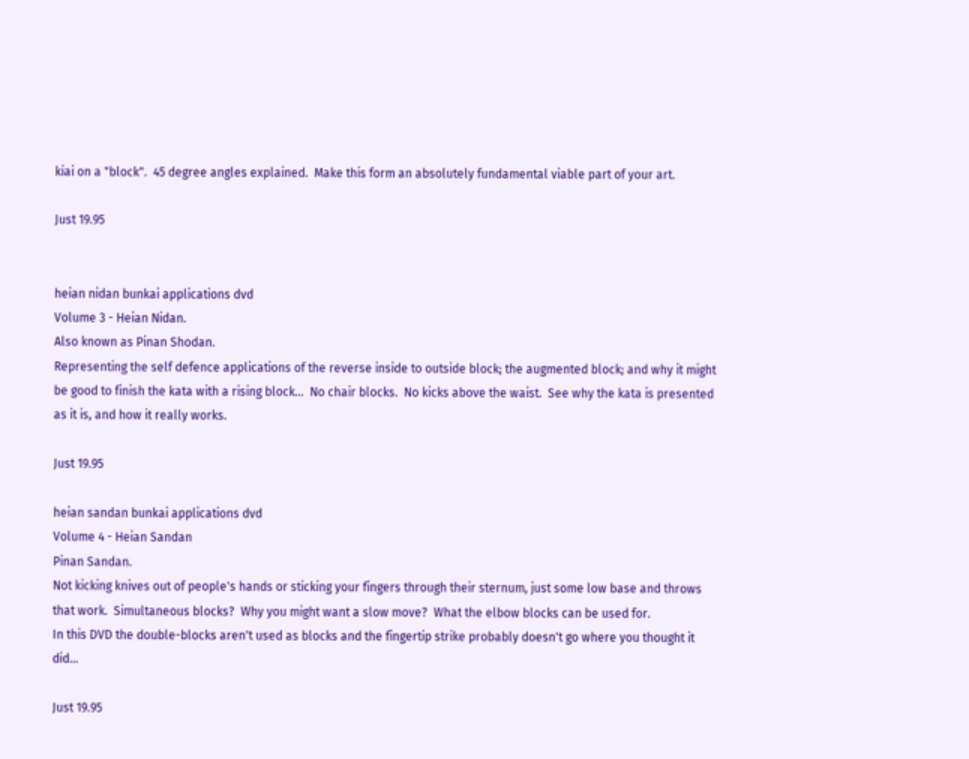kiai on a "block".  45 degree angles explained.  Make this form an absolutely fundamental viable part of your art.

Just 19.95


heian nidan bunkai applications dvd
Volume 3 - Heian Nidan.
Also known as Pinan Shodan.
Representing the self defence applications of the reverse inside to outside block; the augmented block; and why it might be good to finish the kata with a rising block...  No chair blocks.  No kicks above the waist.  See why the kata is presented as it is, and how it really works.

Just 19.95

heian sandan bunkai applications dvd
Volume 4 - Heian Sandan
Pinan Sandan.
Not kicking knives out of people's hands or sticking your fingers through their sternum, just some low base and throws that work.  Simultaneous blocks?  Why you might want a slow move?  What the elbow blocks can be used for.
In this DVD the double-blocks aren't used as blocks and the fingertip strike probably doesn't go where you thought it did...

Just 19.95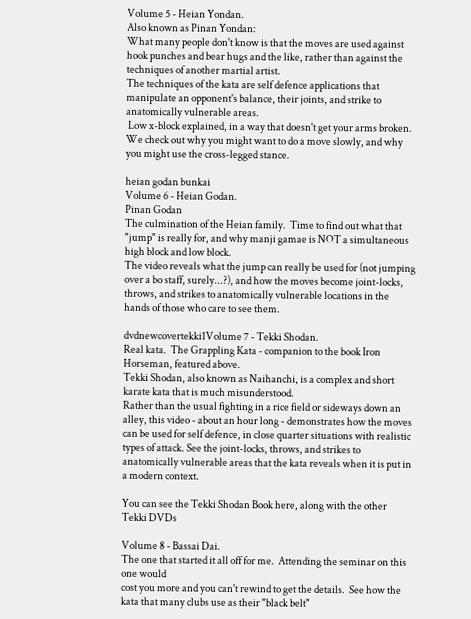Volume 5 - Heian Yondan.
Also known as Pinan Yondan:
What many people don't know is that the moves are used against hook punches and bear hugs and the like, rather than against the techniques of another martial artist.
The techniques of the kata are self defence applications that manipulate an opponent's balance, their joints, and strike to anatomically vulnerable areas.
 Low x-block explained, in a way that doesn't get your arms broken.
We check out why you might want to do a move slowly, and why you might use the cross-legged stance.

heian godan bunkai
Volume 6 - Heian Godan.
Pinan Godan
The culmination of the Heian family.  Time to find out what that "jump" is really for, and why manji gamae is NOT a simultaneous high block and low block.
The video reveals what the jump can really be used for (not jumping over a bo staff, surely...?), and how the moves become joint-locks, throws, and strikes to anatomically vulnerable locations in the hands of those who care to see them.

dvdnewcovertekki1Volume 7 - Tekki Shodan.
Real kata.  The Grappling Kata - companion to the book Iron Horseman, featured above.
Tekki Shodan, also known as Naihanchi, is a complex and short karate kata that is much misunderstood.
Rather than the usual fighting in a rice field or sideways down an alley, this video - about an hour long - demonstrates how the moves can be used for self defence, in close quarter situations with realistic types of attack. See the joint-locks, throws, and strikes to anatomically vulnerable areas that the kata reveals when it is put in a modern context.

You can see the Tekki Shodan Book here, along with the other Tekki DVDs

Volume 8 - Bassai Dai.
The one that started it all off for me.  Attending the seminar on this one would
cost you more and you can't rewind to get the details.  See how the kata that many clubs use as their "black belt"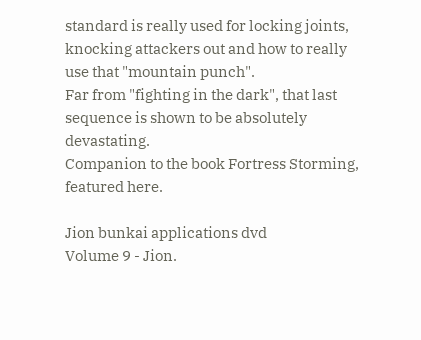standard is really used for locking joints, knocking attackers out and how to really use that "mountain punch".
Far from "fighting in the dark", that last sequence is shown to be absolutely devastating.
Companion to the book Fortress Storming, featured here.

Jion bunkai applications dvd
Volume 9 - Jion.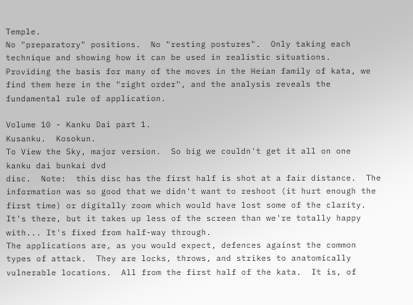Temple.
No "preparatory" positions.  No "resting postures".  Only taking each technique and showing how it can be used in realistic situations.  Providing the basis for many of the moves in the Heian family of kata, we find them here in the "right order", and the analysis reveals the fundamental rule of application.

Volume 10 - Kanku Dai part 1.
Kusanku.  Kosokun.
To View the Sky, major version.  So big we couldn't get it all on one
kanku dai bunkai dvd
disc.  Note:  this disc has the first half is shot at a fair distance.  The information was so good that we didn't want to reshoot (it hurt enough the first time) or digitally zoom which would have lost some of the clarity. It's there, but it takes up less of the screen than we're totally happy with... It's fixed from half-way through.
The applications are, as you would expect, defences against the common types of attack.  They are locks, throws, and strikes to anatomically vulnerable locations.  All from the first half of the kata.  It is, of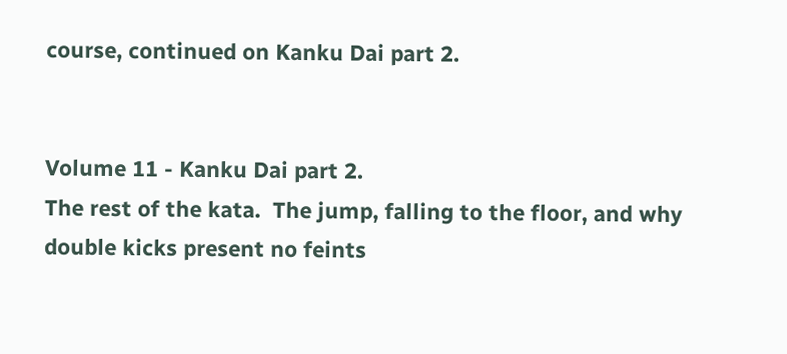course, continued on Kanku Dai part 2.


Volume 11 - Kanku Dai part 2.
The rest of the kata.  The jump, falling to the floor, and why double kicks present no feints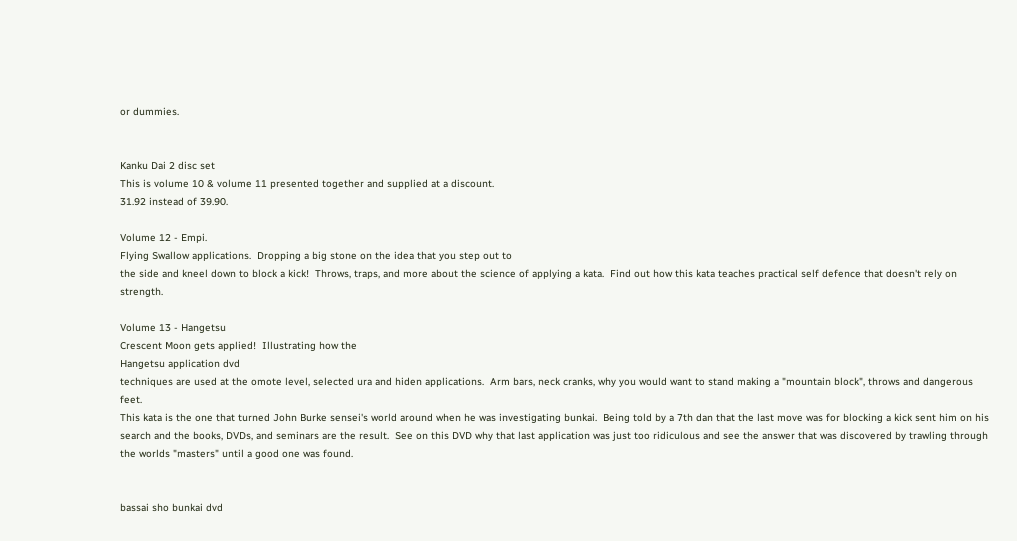or dummies.


Kanku Dai 2 disc set
This is volume 10 & volume 11 presented together and supplied at a discount.
31.92 instead of 39.90.

Volume 12 - Empi.
Flying Swallow applications.  Dropping a big stone on the idea that you step out to
the side and kneel down to block a kick!  Throws, traps, and more about the science of applying a kata.  Find out how this kata teaches practical self defence that doesn't rely on strength.

Volume 13 - Hangetsu
Crescent Moon gets applied!  Illustrating how the
Hangetsu application dvd
techniques are used at the omote level, selected ura and hiden applications.  Arm bars, neck cranks, why you would want to stand making a "mountain block", throws and dangerous feet.
This kata is the one that turned John Burke sensei's world around when he was investigating bunkai.  Being told by a 7th dan that the last move was for blocking a kick sent him on his search and the books, DVDs, and seminars are the result.  See on this DVD why that last application was just too ridiculous and see the answer that was discovered by trawling through the worlds "masters" until a good one was found.


bassai sho bunkai dvd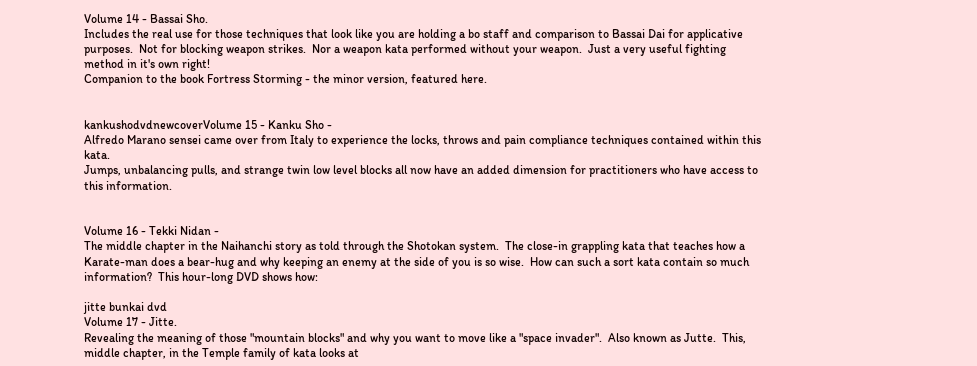Volume 14 - Bassai Sho.
Includes the real use for those techniques that look like you are holding a bo staff and comparison to Bassai Dai for applicative purposes.  Not for blocking weapon strikes.  Nor a weapon kata performed without your weapon.  Just a very useful fighting method in it's own right!
Companion to the book Fortress Storming - the minor version, featured here.


kankushodvdnewcoverVolume 15 - Kanku Sho -
Alfredo Marano sensei came over from Italy to experience the locks, throws and pain compliance techniques contained within this kata.
Jumps, unbalancing pulls, and strange twin low level blocks all now have an added dimension for practitioners who have access to this information.


Volume 16 - Tekki Nidan -
The middle chapter in the Naihanchi story as told through the Shotokan system.  The close-in grappling kata that teaches how a Karate-man does a bear-hug and why keeping an enemy at the side of you is so wise.  How can such a sort kata contain so much information?  This hour-long DVD shows how:

jitte bunkai dvd
Volume 17 - Jitte.
Revealing the meaning of those "mountain blocks" and why you want to move like a "space invader".  Also known as Jutte.  This, middle chapter, in the Temple family of kata looks at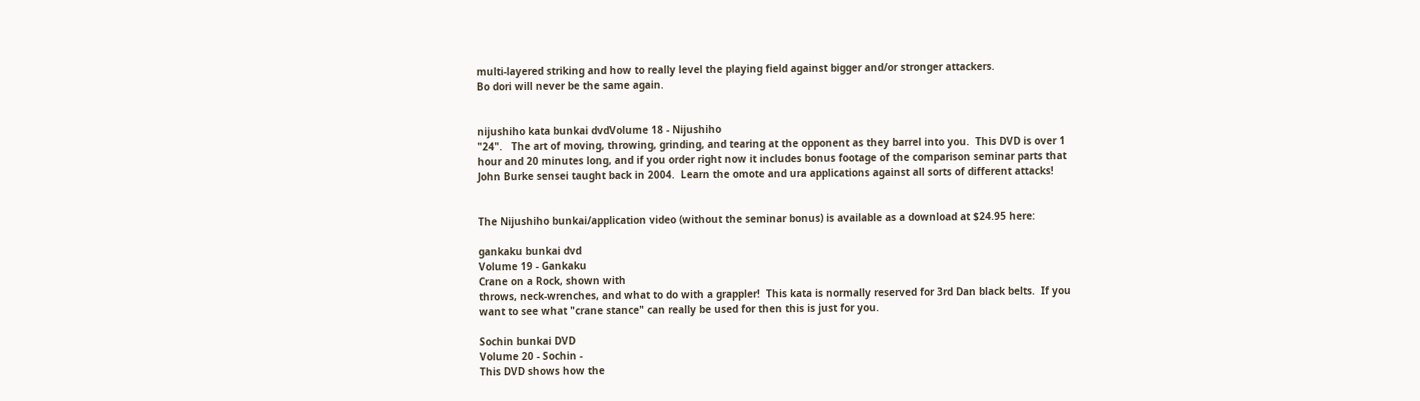multi-layered striking and how to really level the playing field against bigger and/or stronger attackers.
Bo dori will never be the same again.


nijushiho kata bunkai dvdVolume 18 - Nijushiho
"24".   The art of moving, throwing, grinding, and tearing at the opponent as they barrel into you.  This DVD is over 1 hour and 20 minutes long, and if you order right now it includes bonus footage of the comparison seminar parts that John Burke sensei taught back in 2004.  Learn the omote and ura applications against all sorts of different attacks!


The Nijushiho bunkai/application video (without the seminar bonus) is available as a download at $24.95 here:

gankaku bunkai dvd
Volume 19 - Gankaku
Crane on a Rock, shown with
throws, neck-wrenches, and what to do with a grappler!  This kata is normally reserved for 3rd Dan black belts.  If you want to see what "crane stance" can really be used for then this is just for you.

Sochin bunkai DVD
Volume 20 - Sochin -
This DVD shows how the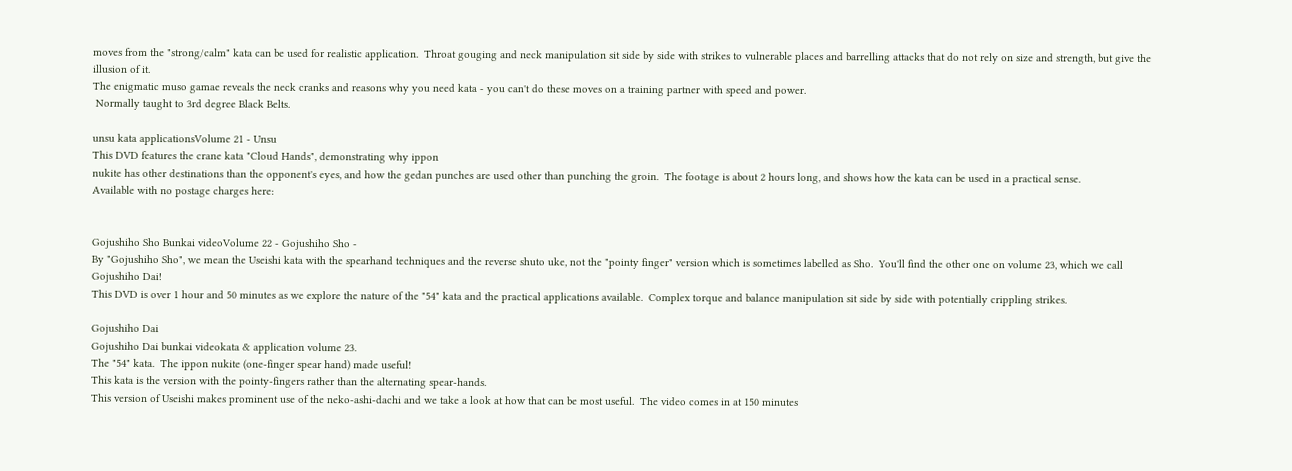moves from the "strong/calm" kata can be used for realistic application.  Throat gouging and neck manipulation sit side by side with strikes to vulnerable places and barrelling attacks that do not rely on size and strength, but give the illusion of it.
The enigmatic muso gamae reveals the neck cranks and reasons why you need kata - you can't do these moves on a training partner with speed and power.
 Normally taught to 3rd degree Black Belts.

unsu kata applicationsVolume 21 - Unsu
This DVD features the crane kata "Cloud Hands", demonstrating why ippon
nukite has other destinations than the opponent's eyes, and how the gedan punches are used other than punching the groin.  The footage is about 2 hours long, and shows how the kata can be used in a practical sense.
Available with no postage charges here:


Gojushiho Sho Bunkai videoVolume 22 - Gojushiho Sho -
By "Gojushiho Sho", we mean the Useishi kata with the spearhand techniques and the reverse shuto uke, not the "pointy finger" version which is sometimes labelled as Sho.  You'll find the other one on volume 23, which we call Gojushiho Dai!
This DVD is over 1 hour and 50 minutes as we explore the nature of the "54" kata and the practical applications available.  Complex torque and balance manipulation sit side by side with potentially crippling strikes.

Gojushiho Dai
Gojushiho Dai bunkai videokata & application volume 23.
The "54" kata.  The ippon nukite (one-finger spear hand) made useful!
This kata is the version with the pointy-fingers rather than the alternating spear-hands.
This version of Useishi makes prominent use of the neko-ashi-dachi and we take a look at how that can be most useful.  The video comes in at 150 minutes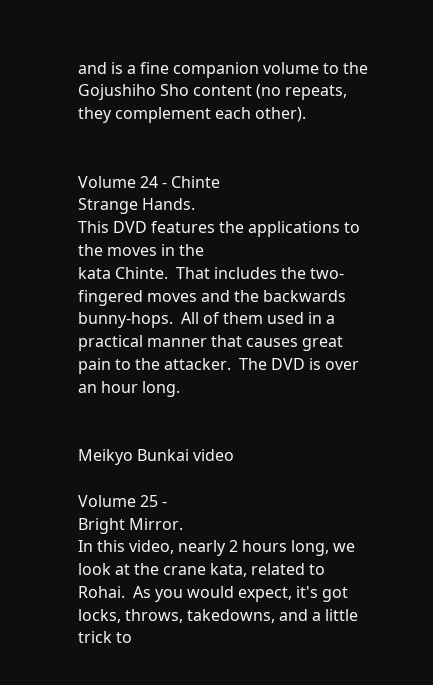and is a fine companion volume to the Gojushiho Sho content (no repeats, they complement each other).


Volume 24 - Chinte
Strange Hands.
This DVD features the applications to the moves in the
kata Chinte.  That includes the two-fingered moves and the backwards bunny-hops.  All of them used in a practical manner that causes great pain to the attacker.  The DVD is over an hour long.


Meikyo Bunkai video

Volume 25 -
Bright Mirror.
In this video, nearly 2 hours long, we look at the crane kata, related to Rohai.  As you would expect, it's got locks, throws, takedowns, and a little trick to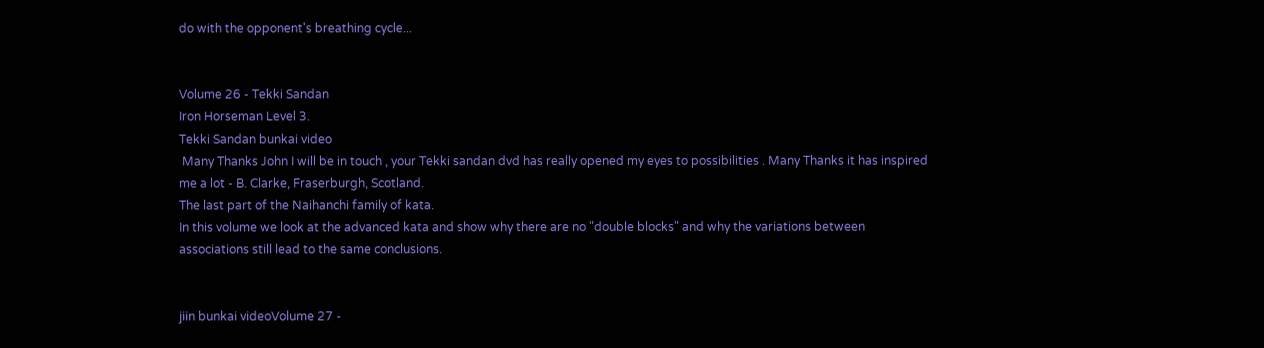do with the opponent's breathing cycle...


Volume 26 - Tekki Sandan
Iron Horseman Level 3.
Tekki Sandan bunkai video
 Many Thanks John I will be in touch , your Tekki sandan dvd has really opened my eyes to possibilities . Many Thanks it has inspired me a lot - B. Clarke, Fraserburgh, Scotland.
The last part of the Naihanchi family of kata.
In this volume we look at the advanced kata and show why there are no "double blocks" and why the variations between associations still lead to the same conclusions.


jiin bunkai videoVolume 27 -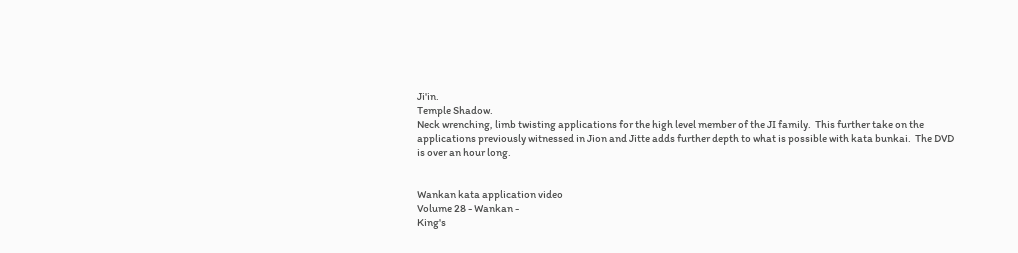Ji'in.
Temple Shadow.
Neck wrenching, limb twisting applications for the high level member of the JI family.  This further take on the applications previously witnessed in Jion and Jitte adds further depth to what is possible with kata bunkai.  The DVD is over an hour long.


Wankan kata application video
Volume 28 - Wankan -
King's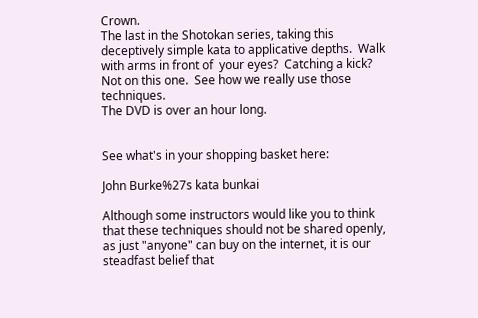Crown.
The last in the Shotokan series, taking this deceptively simple kata to applicative depths.  Walk with arms in front of  your eyes?  Catching a kick?  Not on this one.  See how we really use those techniques.
The DVD is over an hour long.


See what's in your shopping basket here:

John Burke%27s kata bunkai

Although some instructors would like you to think that these techniques should not be shared openly, as just "anyone" can buy on the internet, it is our steadfast belief that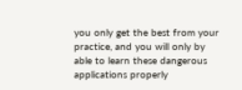you only get the best from your practice, and you will only by able to learn these dangerous applications properly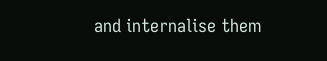and internalise them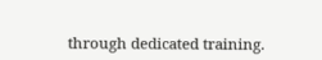through dedicated training.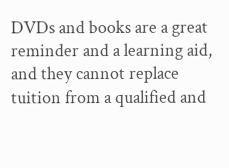DVDs and books are a great reminder and a learning aid, and they cannot replace tuition from a qualified and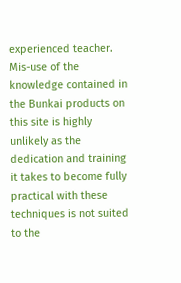experienced teacher. Mis-use of the knowledge contained in the Bunkai products on this site is highly unlikely as the dedication and training it takes to become fully practical with these techniques is not suited to the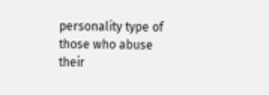personality type of those who abuse their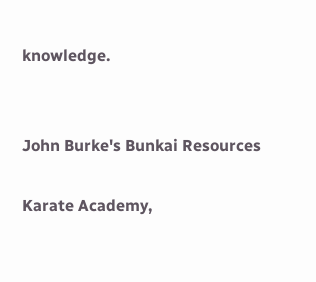knowledge.


John Burke's Bunkai Resources

Karate Academy,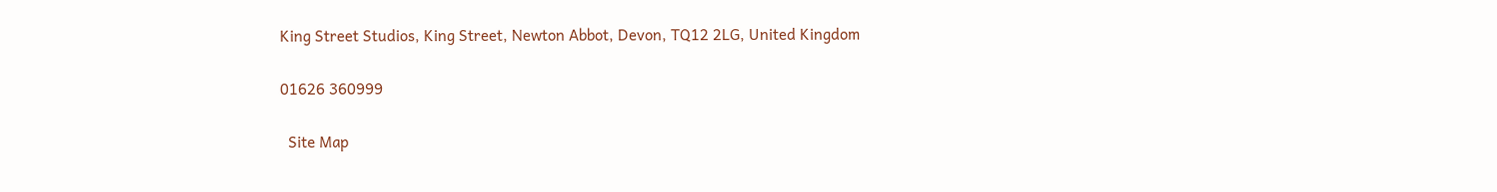King Street Studios, King Street, Newton Abbot, Devon, TQ12 2LG, United Kingdom

01626 360999

  Site Map